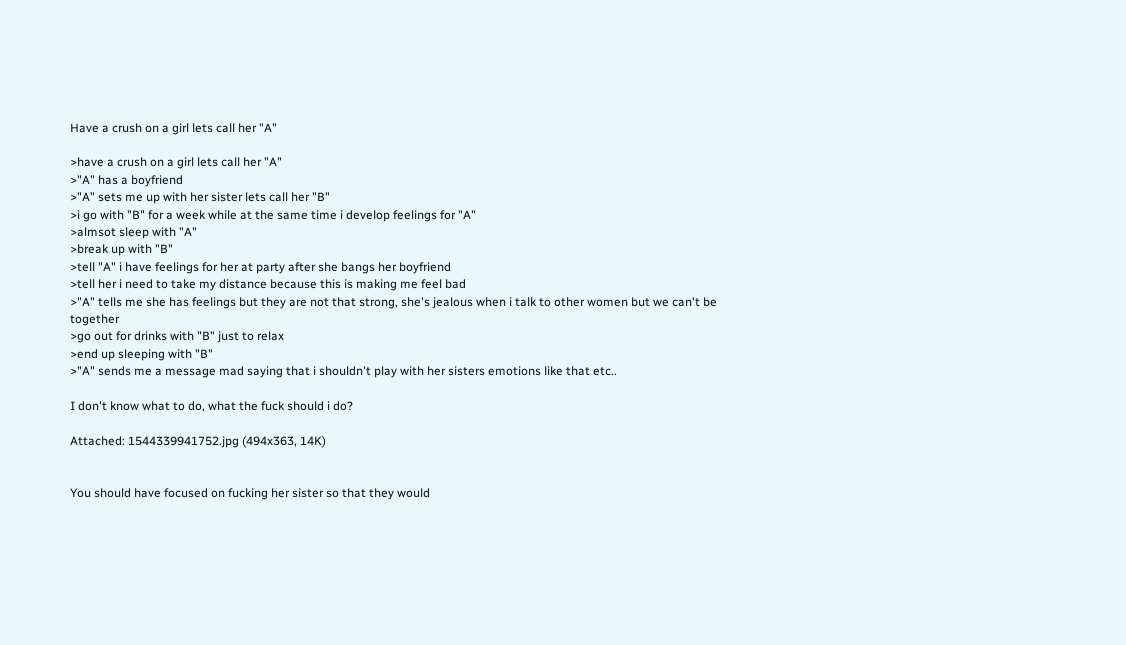Have a crush on a girl lets call her "A"

>have a crush on a girl lets call her "A"
>"A" has a boyfriend
>"A" sets me up with her sister lets call her "B"
>i go with "B" for a week while at the same time i develop feelings for "A"
>almsot sleep with "A"
>break up with "B"
>tell "A" i have feelings for her at party after she bangs her boyfriend
>tell her i need to take my distance because this is making me feel bad
>"A" tells me she has feelings but they are not that strong, she's jealous when i talk to other women but we can't be together
>go out for drinks with "B" just to relax
>end up sleeping with "B"
>"A" sends me a message mad saying that i shouldn't play with her sisters emotions like that etc..

I don't know what to do, what the fuck should i do?

Attached: 1544339941752.jpg (494x363, 14K)


You should have focused on fucking her sister so that they would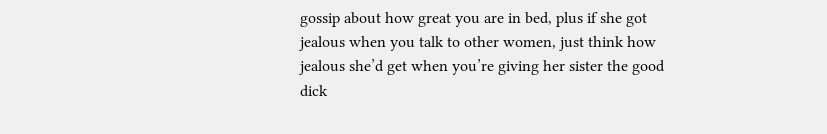gossip about how great you are in bed, plus if she got jealous when you talk to other women, just think how jealous she’d get when you’re giving her sister the good dick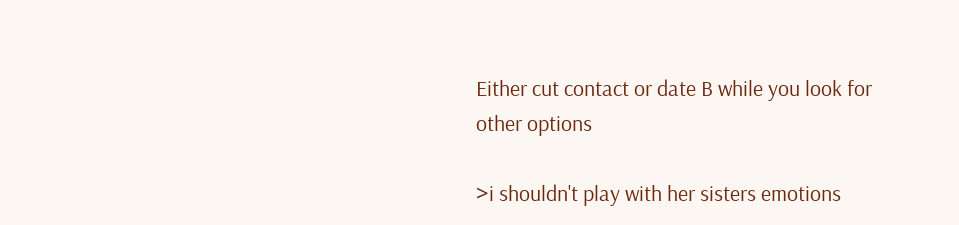Either cut contact or date B while you look for other options

>i shouldn't play with her sisters emotions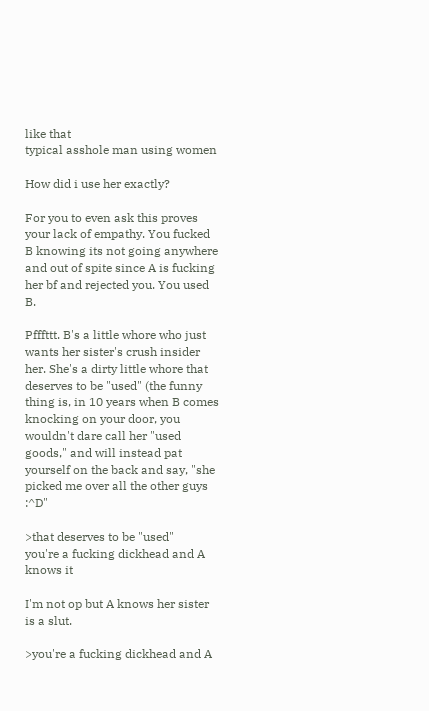like that
typical asshole man using women

How did i use her exactly?

For you to even ask this proves your lack of empathy. You fucked B knowing its not going anywhere and out of spite since A is fucking her bf and rejected you. You used B.

Pfffttt. B's a little whore who just wants her sister's crush insider her. She's a dirty little whore that deserves to be "used" (the funny thing is, in 10 years when B comes knocking on your door, you wouldn't dare call her "used goods," and will instead pat yourself on the back and say, "she picked me over all the other guys :^D"

>that deserves to be "used"
you're a fucking dickhead and A knows it

I'm not op but A knows her sister is a slut.

>you're a fucking dickhead and A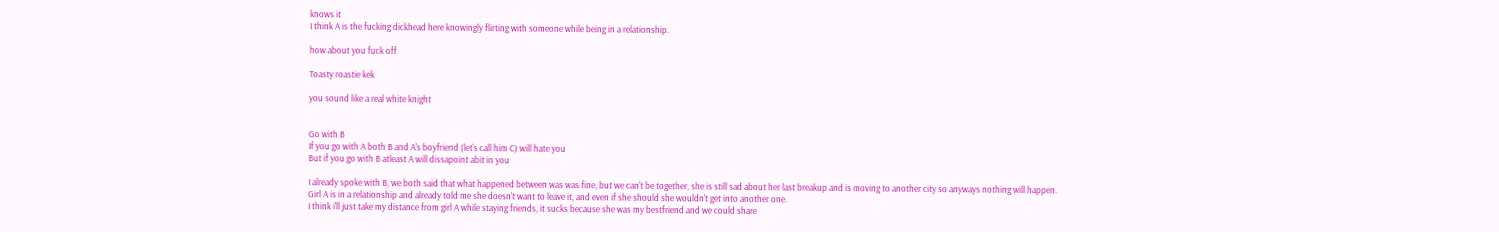knows it
I think A is the fucking dickhead here knowingly flirting with someone while being in a relationship.

how about you fuck off

Toasty roastie kek

you sound like a real white knight


Go with B
If you go with A both B and A's boyfriend (let's call him C) will hate you
But if you go with B atleast A will dissapoint abit in you

I already spoke with B, we both said that what happened between was was fine, but we can't be together, she is still sad about her last breakup and is moving to another city so anyways nothing will happen.
Girl A is in a relationship and already told me she doesn't want to leave it, and even if she should she wouldn't get into another one.
I think i'll just take my distance from girl A while staying friends, it sucks because she was my bestfriend and we could share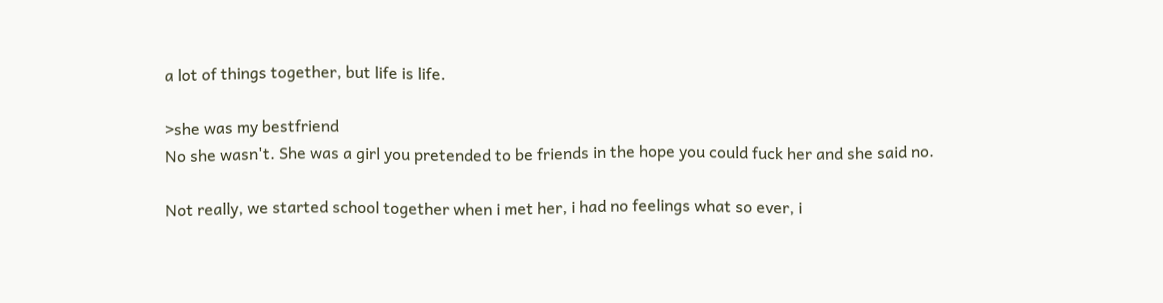a lot of things together, but life is life.

>she was my bestfriend
No she wasn't. She was a girl you pretended to be friends in the hope you could fuck her and she said no.

Not really, we started school together when i met her, i had no feelings what so ever, i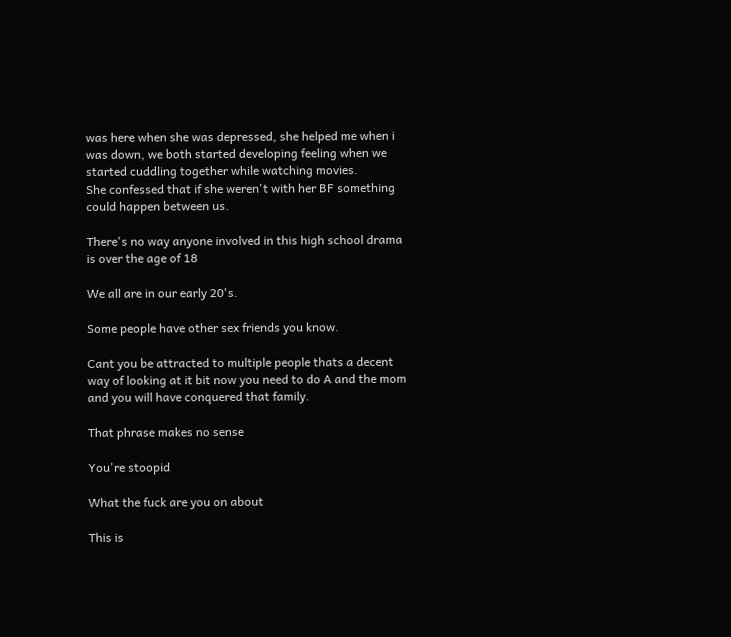was here when she was depressed, she helped me when i was down, we both started developing feeling when we started cuddling together while watching movies.
She confessed that if she weren't with her BF something could happen between us.

There's no way anyone involved in this high school drama is over the age of 18

We all are in our early 20's.

Some people have other sex friends you know.

Cant you be attracted to multiple people thats a decent way of looking at it bit now you need to do A and the mom and you will have conquered that family.

That phrase makes no sense

You're stoopid

What the fuck are you on about

This is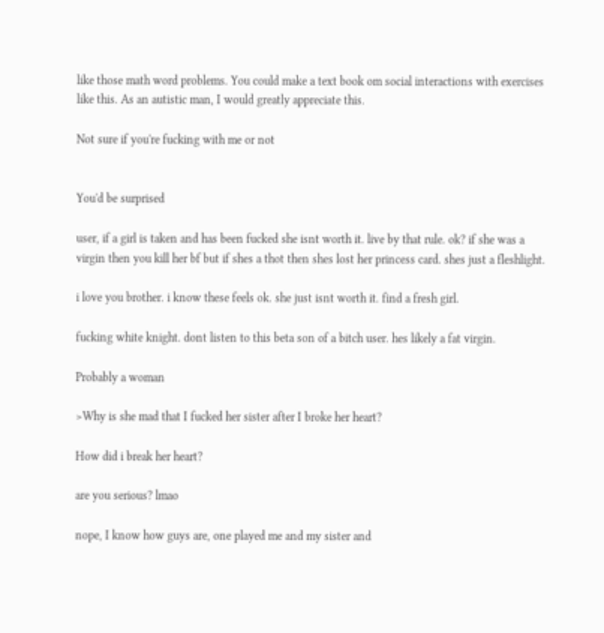like those math word problems. You could make a text book om social interactions with exercises like this. As an autistic man, I would greatly appreciate this.

Not sure if you're fucking with me or not


You'd be surprised

user, if a girl is taken and has been fucked she isnt worth it. live by that rule. ok? if she was a virgin then you kill her bf but if shes a thot then shes lost her princess card. shes just a fleshlight.

i love you brother. i know these feels ok. she just isnt worth it. find a fresh girl.

fucking white knight. dont listen to this beta son of a bitch user. hes likely a fat virgin.

Probably a woman

>Why is she mad that I fucked her sister after I broke her heart?

How did i break her heart?

are you serious? lmao

nope, I know how guys are, one played me and my sister and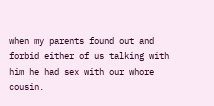when my parents found out and forbid either of us talking with him he had sex with our whore cousin.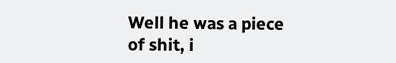Well he was a piece of shit, i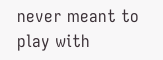never meant to play with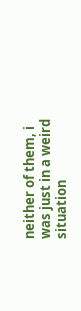neither of them, i was just in a weird situation